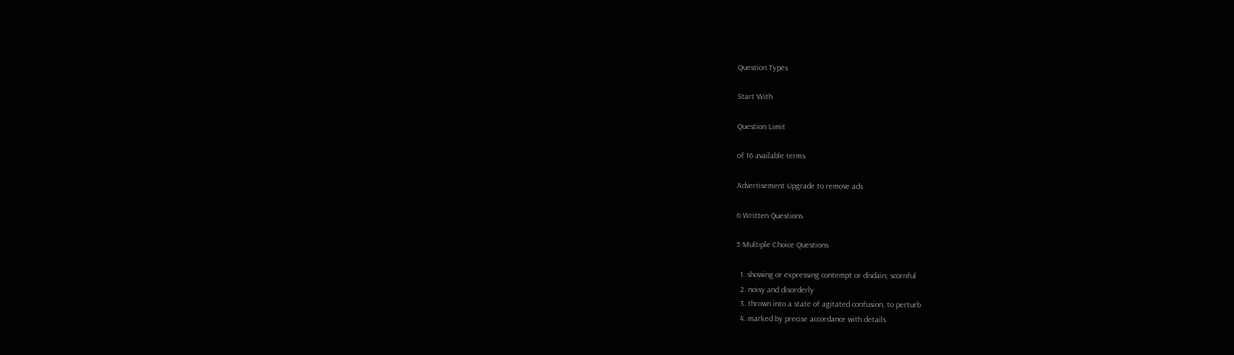Question Types

Start With

Question Limit

of 16 available terms

Advertisement Upgrade to remove ads

6 Written Questions

5 Multiple Choice Questions

  1. showing or expressing contempt or disdain; scornful
  2. noisy and disorderly
  3. thrown into a state of agitated confusion, to perturb
  4. marked by precise accordance with details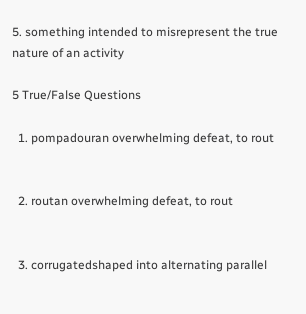5. something intended to misrepresent the true nature of an activity

5 True/False Questions

  1. pompadouran overwhelming defeat, to rout


  2. routan overwhelming defeat, to rout


  3. corrugatedshaped into alternating parallel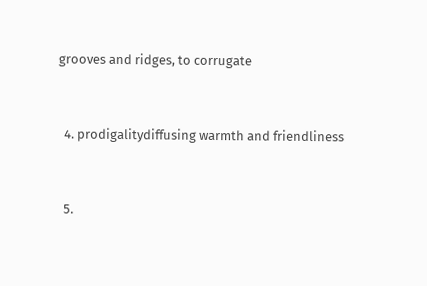grooves and ridges, to corrugate


  4. prodigalitydiffusing warmth and friendliness


  5.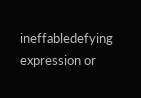ineffabledefying expression or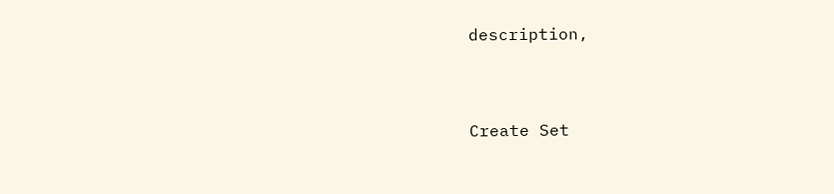description,


Create Set